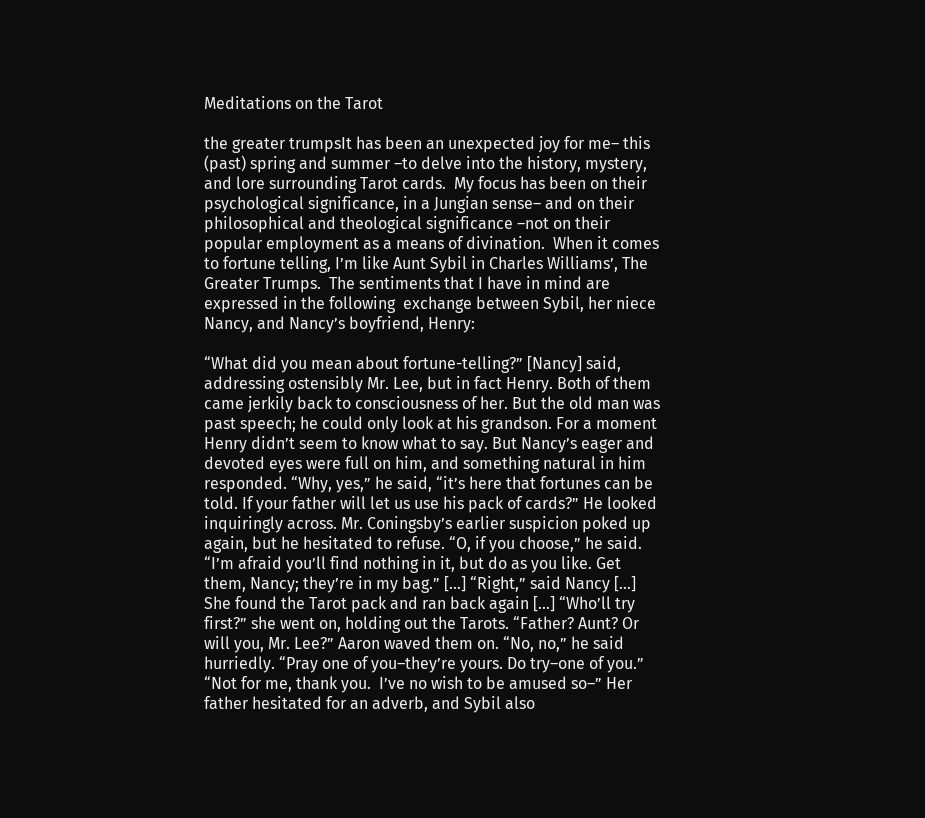Meditations on the Tarot

the greater trumpsIt has been an unexpected joy for me– this (past) spring and summer –to delve into the history, mystery, and lore surrounding Tarot cards.  My focus has been on their psychological significance, in a Jungian sense– and on their philosophical and theological significance –not on their popular employment as a means of divination.  When it comes to fortune telling, I’m like Aunt Sybil in Charles Williams’, The Greater Trumps.  The sentiments that I have in mind are expressed in the following  exchange between Sybil, her niece Nancy, and Nancy’s boyfriend, Henry:

“What did you mean about fortune-telling?” [Nancy] said, addressing ostensibly Mr. Lee, but in fact Henry. Both of them came jerkily back to consciousness of her. But the old man was past speech; he could only look at his grandson. For a moment Henry didn’t seem to know what to say. But Nancy’s eager and devoted eyes were full on him, and something natural in him responded. “Why, yes,” he said, “it’s here that fortunes can be told. If your father will let us use his pack of cards?” He looked inquiringly across. Mr. Coningsby’s earlier suspicion poked up again, but he hesitated to refuse. “O, if you choose,” he said. “I’m afraid you’ll find nothing in it, but do as you like. Get them, Nancy; they’re in my bag.” […] “Right,” said Nancy […] She found the Tarot pack and ran back again […] “Who’ll try first?” she went on, holding out the Tarots. “Father? Aunt? Or will you, Mr. Lee?” Aaron waved them on. “No, no,” he said hurriedly. “Pray one of you–they’re yours. Do try–one of you.” “Not for me, thank you.  I’ve no wish to be amused so–” Her father hesitated for an adverb, and Sybil also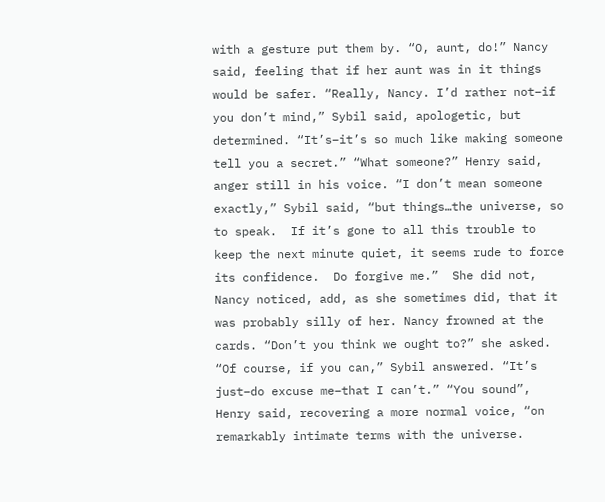with a gesture put them by. “O, aunt, do!” Nancy said, feeling that if her aunt was in it things would be safer. “Really, Nancy. I’d rather not–if you don’t mind,” Sybil said, apologetic, but determined. “It’s–it’s so much like making someone tell you a secret.” “What someone?” Henry said, anger still in his voice. “I don’t mean someone exactly,” Sybil said, “but things…the universe, so to speak.  If it’s gone to all this trouble to keep the next minute quiet, it seems rude to force its confidence.  Do forgive me.”  She did not, Nancy noticed, add, as she sometimes did, that it was probably silly of her. Nancy frowned at the cards. “Don’t you think we ought to?” she asked. “Of course, if you can,” Sybil answered. “It’s just–do excuse me–that I can’t.” “You sound”, Henry said, recovering a more normal voice, “on remarkably intimate terms with the universe.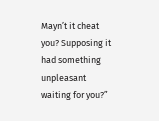Mayn’t it cheat you? Supposing it had something unpleasant waiting for you?”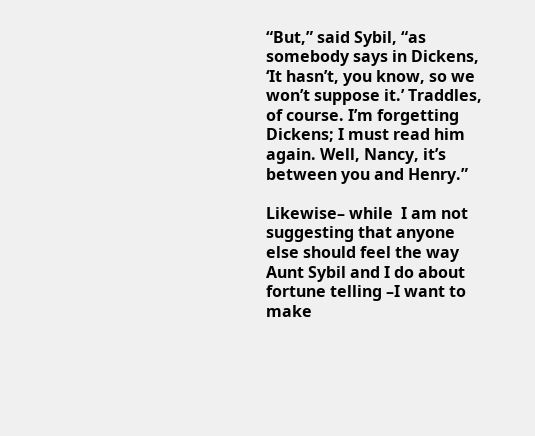“But,” said Sybil, “as somebody says in Dickens, ‘It hasn’t, you know, so we won’t suppose it.’ Traddles, of course. I’m forgetting Dickens; I must read him again. Well, Nancy, it’s between you and Henry.”

Likewise– while  I am not suggesting that anyone else should feel the way Aunt Sybil and I do about fortune telling –I want to make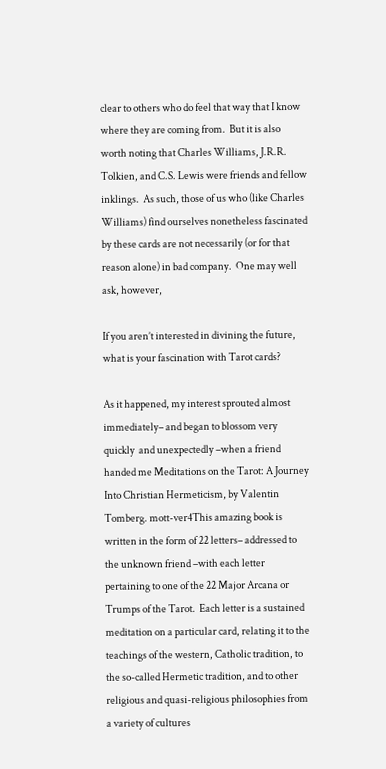clear to others who do feel that way that I know where they are coming from.  But it is also worth noting that Charles Williams, J.R.R. Tolkien, and C.S. Lewis were friends and fellow inklings.  As such, those of us who (like Charles Williams) find ourselves nonetheless fascinated by these cards are not necessarily (or for that reason alone) in bad company.  One may well ask, however,

If you aren’t interested in divining the future, what is your fascination with Tarot cards?

As it happened, my interest sprouted almost immediately– and began to blossom very quickly  and unexpectedly –when a friend handed me Meditations on the Tarot: A Journey Into Christian Hermeticism, by Valentin Tomberg. mott-ver4This amazing book is written in the form of 22 letters– addressed to the unknown friend –with each letter pertaining to one of the 22 Major Arcana or Trumps of the Tarot.  Each letter is a sustained meditation on a particular card, relating it to the teachings of the western, Catholic tradition, to the so-called Hermetic tradition, and to other religious and quasi-religious philosophies from a variety of cultures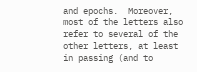and epochs.  Moreover, most of the letters also refer to several of the other letters, at least in passing (and to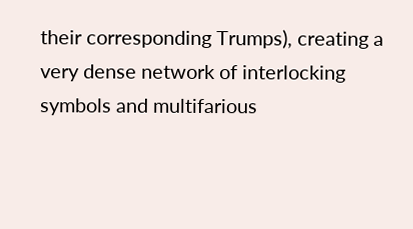their corresponding Trumps), creating a very dense network of interlocking symbols and multifarious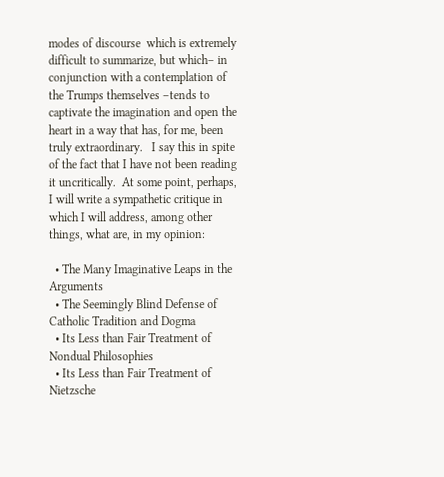modes of discourse  which is extremely difficult to summarize, but which– in conjunction with a contemplation of the Trumps themselves –tends to captivate the imagination and open the heart in a way that has, for me, been truly extraordinary.   I say this in spite of the fact that I have not been reading it uncritically.  At some point, perhaps, I will write a sympathetic critique in which I will address, among other things, what are, in my opinion:

  • The Many Imaginative Leaps in the Arguments
  • The Seemingly Blind Defense of Catholic Tradition and Dogma
  • Its Less than Fair Treatment of Nondual Philosophies
  • Its Less than Fair Treatment of Nietzsche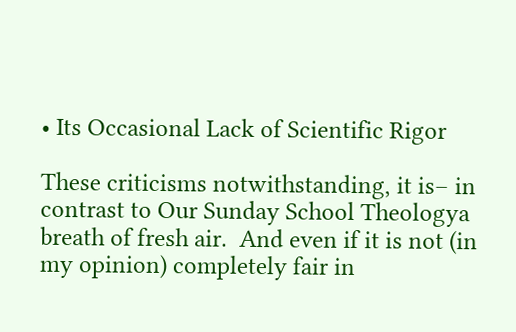• Its Occasional Lack of Scientific Rigor

These criticisms notwithstanding, it is– in contrast to Our Sunday School Theologya breath of fresh air.  And even if it is not (in my opinion) completely fair in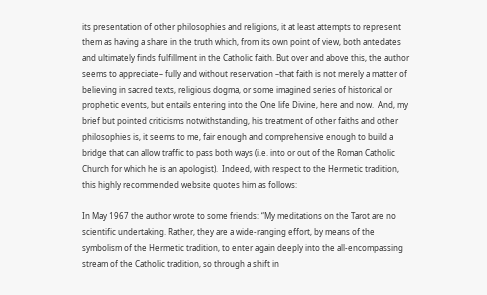its presentation of other philosophies and religions, it at least attempts to represent them as having a share in the truth which, from its own point of view, both antedates and ultimately finds fulfillment in the Catholic faith. But over and above this, the author seems to appreciate– fully and without reservation –that faith is not merely a matter of believing in sacred texts, religious dogma, or some imagined series of historical or prophetic events, but entails entering into the One life Divine, here and now.  And, my brief but pointed criticisms notwithstanding, his treatment of other faiths and other philosophies is, it seems to me, fair enough and comprehensive enough to build a bridge that can allow traffic to pass both ways (i.e. into or out of the Roman Catholic Church for which he is an apologist).  Indeed, with respect to the Hermetic tradition, this highly recommended website quotes him as follows:

In May 1967 the author wrote to some friends: “My meditations on the Tarot are no scientific undertaking. Rather, they are a wide-ranging effort, by means of the symbolism of the Hermetic tradition, to enter again deeply into the all-encompassing stream of the Catholic tradition, so through a shift in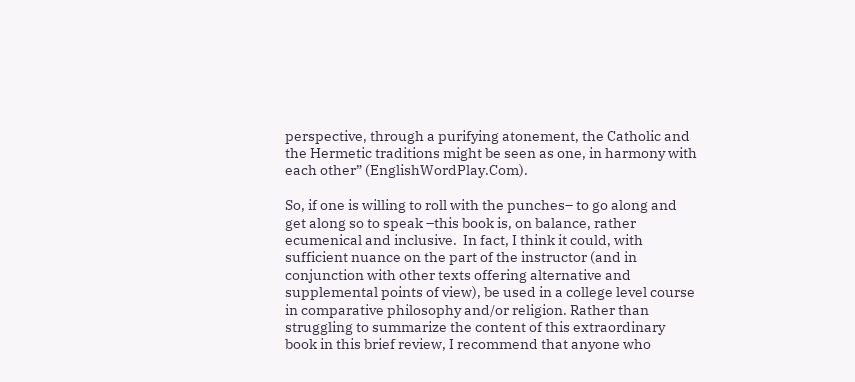perspective, through a purifying atonement, the Catholic and the Hermetic traditions might be seen as one, in harmony with each other” (EnglishWordPlay.Com).

So, if one is willing to roll with the punches– to go along and get along so to speak –this book is, on balance, rather ecumenical and inclusive.  In fact, I think it could, with sufficient nuance on the part of the instructor (and in conjunction with other texts offering alternative and supplemental points of view), be used in a college level course in comparative philosophy and/or religion. Rather than struggling to summarize the content of this extraordinary book in this brief review, I recommend that anyone who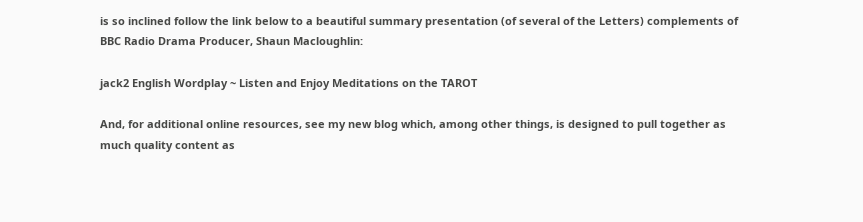is so inclined follow the link below to a beautiful summary presentation (of several of the Letters) complements of BBC Radio Drama Producer, Shaun Macloughlin:

jack2 English Wordplay ~ Listen and Enjoy Meditations on the TAROT

And, for additional online resources, see my new blog which, among other things, is designed to pull together as much quality content as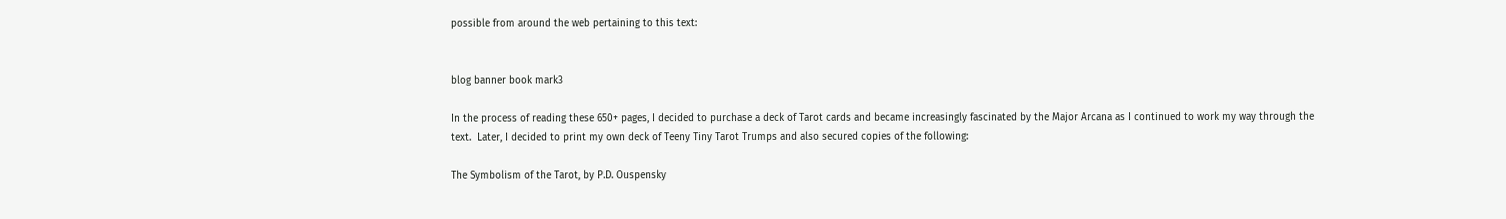possible from around the web pertaining to this text:


blog banner book mark3

In the process of reading these 650+ pages, I decided to purchase a deck of Tarot cards and became increasingly fascinated by the Major Arcana as I continued to work my way through the text.  Later, I decided to print my own deck of Teeny Tiny Tarot Trumps and also secured copies of the following:

The Symbolism of the Tarot, by P.D. Ouspensky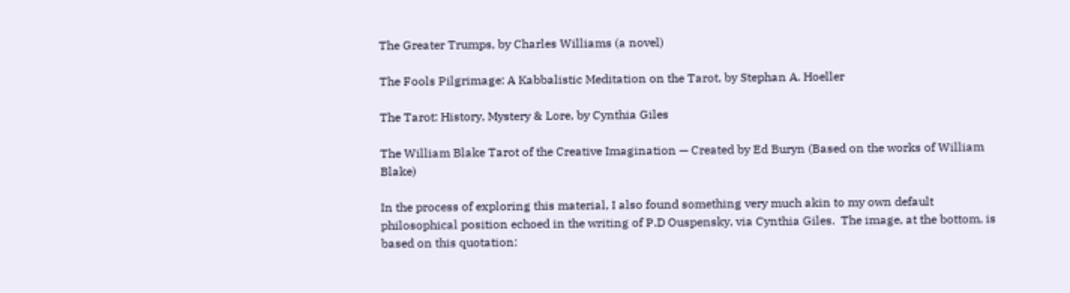The Greater Trumps, by Charles Williams (a novel)

The Fools Pilgrimage: A Kabbalistic Meditation on the Tarot, by Stephan A. Hoeller

The Tarot: History, Mystery & Lore, by Cynthia Giles

The William Blake Tarot of the Creative Imagination — Created by Ed Buryn (Based on the works of William Blake)

In the process of exploring this material, I also found something very much akin to my own default philosophical position echoed in the writing of P.D Ouspensky, via Cynthia Giles.  The image, at the bottom, is based on this quotation: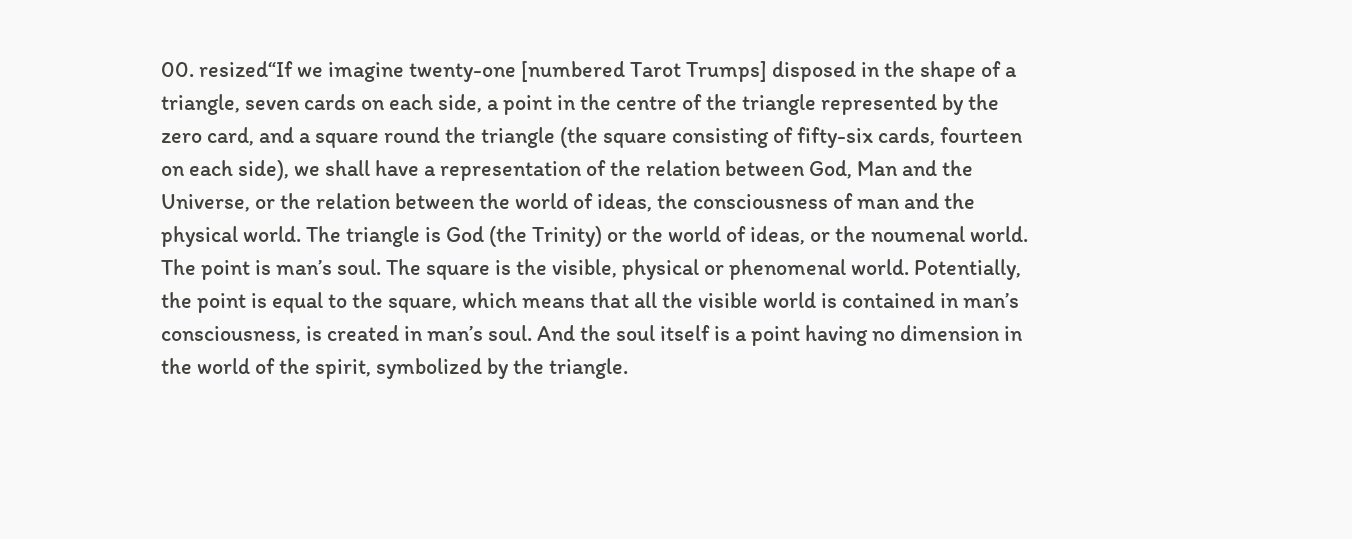00. resized“If we imagine twenty-one [numbered Tarot Trumps] disposed in the shape of a triangle, seven cards on each side, a point in the centre of the triangle represented by the zero card, and a square round the triangle (the square consisting of fifty-six cards, fourteen on each side), we shall have a representation of the relation between God, Man and the Universe, or the relation between the world of ideas, the consciousness of man and the physical world. The triangle is God (the Trinity) or the world of ideas, or the noumenal world. The point is man’s soul. The square is the visible, physical or phenomenal world. Potentially, the point is equal to the square, which means that all the visible world is contained in man’s consciousness, is created in man’s soul. And the soul itself is a point having no dimension in the world of the spirit, symbolized by the triangle.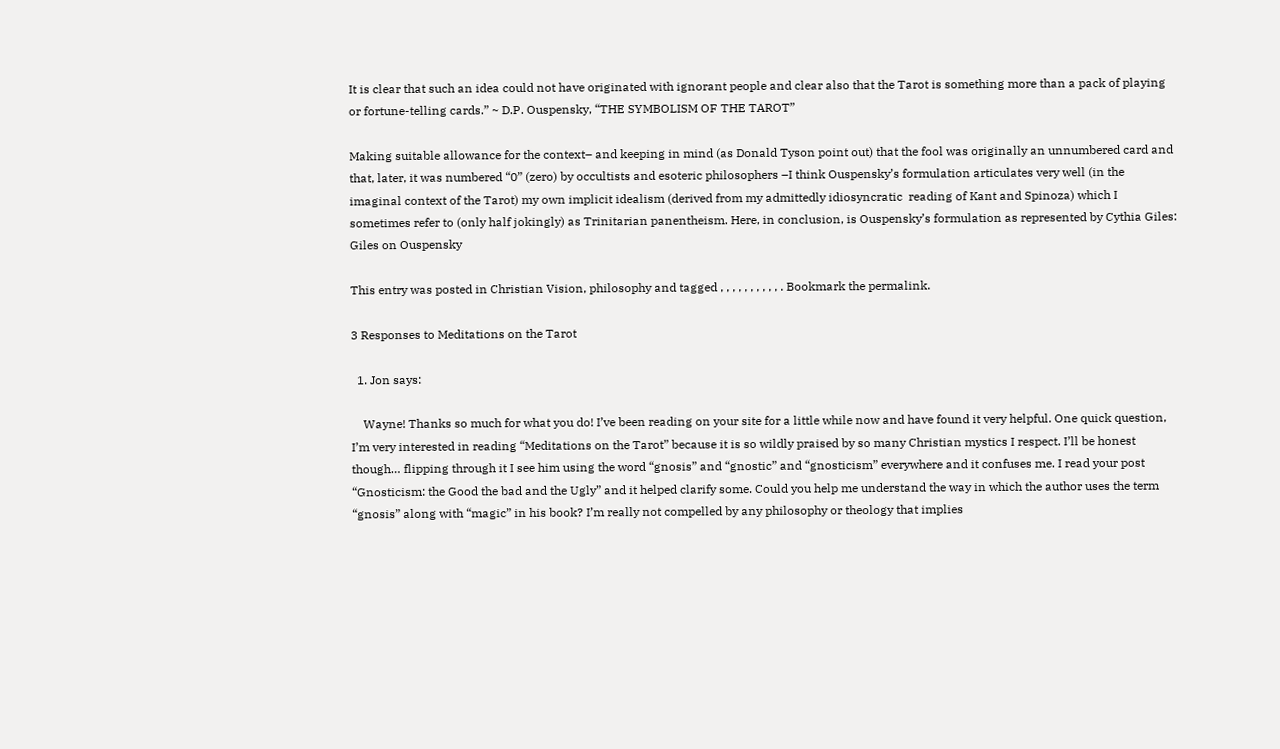It is clear that such an idea could not have originated with ignorant people and clear also that the Tarot is something more than a pack of playing or fortune-telling cards.” ~ D.P. Ouspensky, “THE SYMBOLISM OF THE TAROT”

Making suitable allowance for the context– and keeping in mind (as Donald Tyson point out) that the fool was originally an unnumbered card and that, later, it was numbered “0” (zero) by occultists and esoteric philosophers –I think Ouspensky’s formulation articulates very well (in the imaginal context of the Tarot) my own implicit idealism (derived from my admittedly idiosyncratic  reading of Kant and Spinoza) which I sometimes refer to (only half jokingly) as Trinitarian panentheism. Here, in conclusion, is Ouspensky’s formulation as represented by Cythia Giles: Giles on Ouspensky

This entry was posted in Christian Vision, philosophy and tagged , , , , , , , , , , . Bookmark the permalink.

3 Responses to Meditations on the Tarot

  1. Jon says:

    Wayne! Thanks so much for what you do! I’ve been reading on your site for a little while now and have found it very helpful. One quick question, I’m very interested in reading “Meditations on the Tarot” because it is so wildly praised by so many Christian mystics I respect. I’ll be honest though… flipping through it I see him using the word “gnosis” and “gnostic” and “gnosticism” everywhere and it confuses me. I read your post “Gnosticism: the Good the bad and the Ugly” and it helped clarify some. Could you help me understand the way in which the author uses the term “gnosis” along with “magic” in his book? I’m really not compelled by any philosophy or theology that implies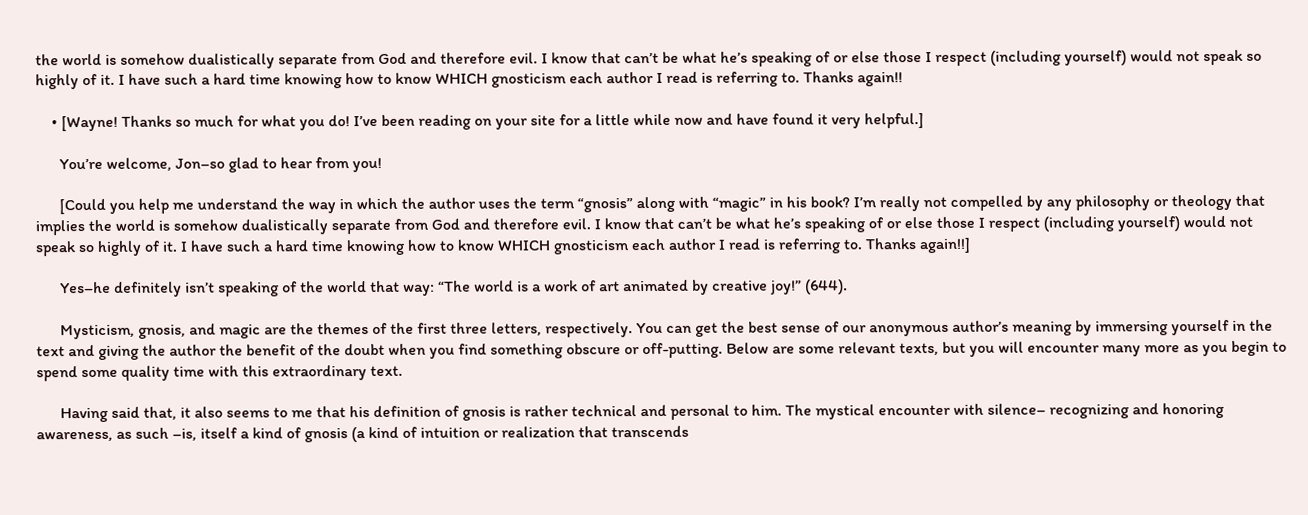the world is somehow dualistically separate from God and therefore evil. I know that can’t be what he’s speaking of or else those I respect (including yourself) would not speak so highly of it. I have such a hard time knowing how to know WHICH gnosticism each author I read is referring to. Thanks again!!

    • [Wayne! Thanks so much for what you do! I’ve been reading on your site for a little while now and have found it very helpful.]

      You’re welcome, Jon–so glad to hear from you!

      [Could you help me understand the way in which the author uses the term “gnosis” along with “magic” in his book? I’m really not compelled by any philosophy or theology that implies the world is somehow dualistically separate from God and therefore evil. I know that can’t be what he’s speaking of or else those I respect (including yourself) would not speak so highly of it. I have such a hard time knowing how to know WHICH gnosticism each author I read is referring to. Thanks again!!]

      Yes–he definitely isn’t speaking of the world that way: “The world is a work of art animated by creative joy!” (644).

      Mysticism, gnosis, and magic are the themes of the first three letters, respectively. You can get the best sense of our anonymous author’s meaning by immersing yourself in the text and giving the author the benefit of the doubt when you find something obscure or off-putting. Below are some relevant texts, but you will encounter many more as you begin to spend some quality time with this extraordinary text.

      Having said that, it also seems to me that his definition of gnosis is rather technical and personal to him. The mystical encounter with silence– recognizing and honoring awareness, as such –is, itself a kind of gnosis (a kind of intuition or realization that transcends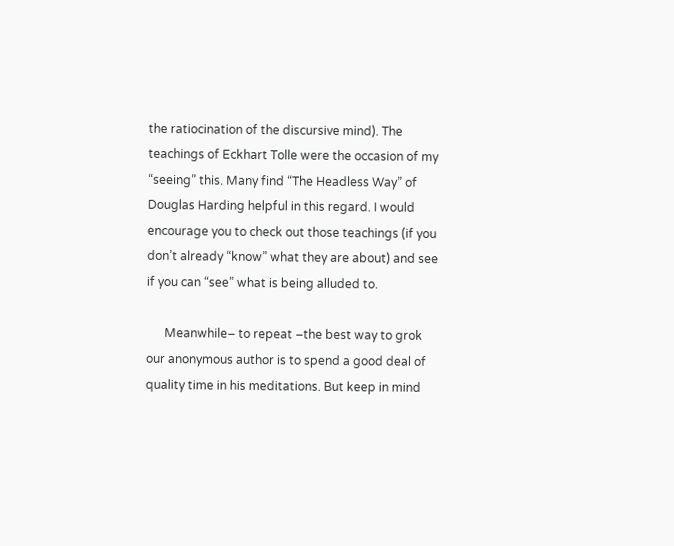the ratiocination of the discursive mind). The teachings of Eckhart Tolle were the occasion of my “seeing” this. Many find “The Headless Way” of Douglas Harding helpful in this regard. I would encourage you to check out those teachings (if you don’t already “know” what they are about) and see if you can “see” what is being alluded to.

      Meanwhile– to repeat –the best way to grok our anonymous author is to spend a good deal of quality time in his meditations. But keep in mind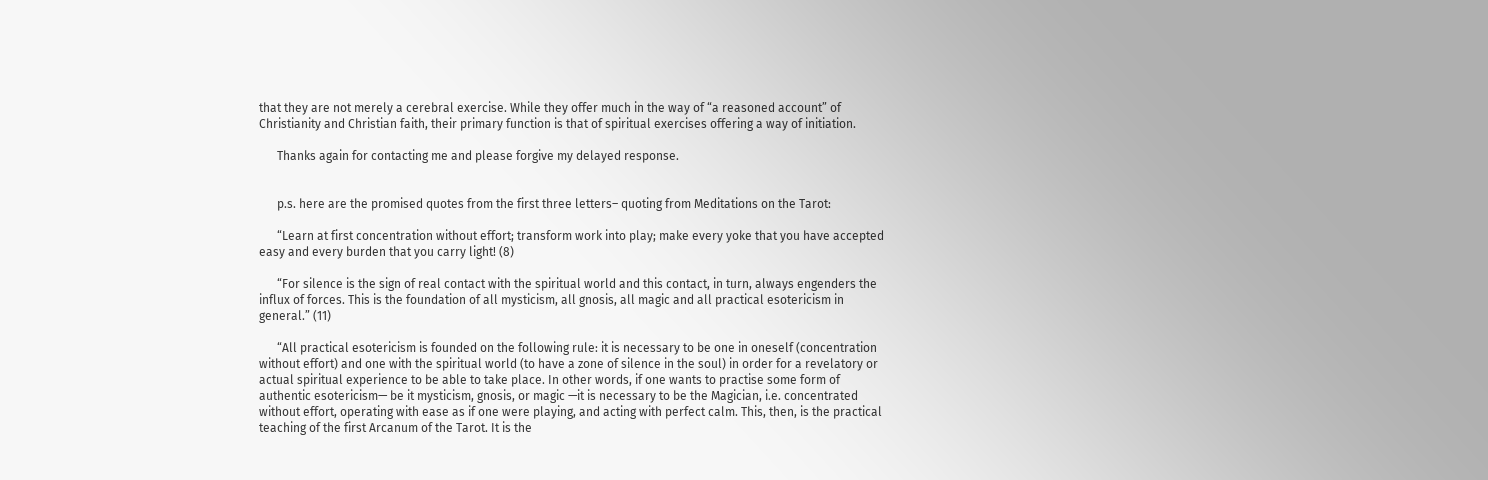that they are not merely a cerebral exercise. While they offer much in the way of “a reasoned account” of Christianity and Christian faith, their primary function is that of spiritual exercises offering a way of initiation.

      Thanks again for contacting me and please forgive my delayed response.


      p.s. here are the promised quotes from the first three letters– quoting from Meditations on the Tarot:

      “Learn at first concentration without effort; transform work into play; make every yoke that you have accepted easy and every burden that you carry light! (8)

      “For silence is the sign of real contact with the spiritual world and this contact, in turn, always engenders the influx of forces. This is the foundation of all mysticism, all gnosis, all magic and all practical esotericism in general.” (11)

      “All practical esotericism is founded on the following rule: it is necessary to be one in oneself (concentration without effort) and one with the spiritual world (to have a zone of silence in the soul) in order for a revelatory or actual spiritual experience to be able to take place. In other words, if one wants to practise some form of authentic esotericism— be it mysticism, gnosis, or magic —it is necessary to be the Magician, i.e. concentrated without effort, operating with ease as if one were playing, and acting with perfect calm. This, then, is the practical teaching of the first Arcanum of the Tarot. It is the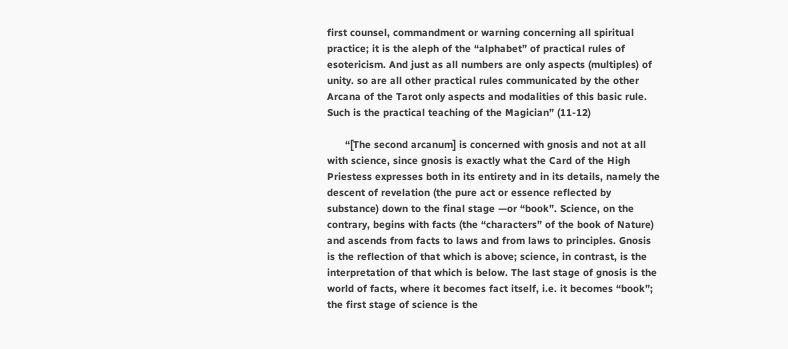first counsel, commandment or warning concerning all spiritual practice; it is the aleph of the “alphabet” of practical rules of esotericism. And just as all numbers are only aspects (multiples) of unity. so are all other practical rules communicated by the other Arcana of the Tarot only aspects and modalities of this basic rule. Such is the practical teaching of the Magician” (11-12)

      “[The second arcanum] is concerned with gnosis and not at all with science, since gnosis is exactly what the Card of the High Priestess expresses both in its entirety and in its details, namely the descent of revelation (the pure act or essence reflected by substance) down to the final stage —or “book”. Science, on the contrary, begins with facts (the “characters” of the book of Nature) and ascends from facts to laws and from laws to principles. Gnosis is the reflection of that which is above; science, in contrast, is the interpretation of that which is below. The last stage of gnosis is the world of facts, where it becomes fact itself, i.e. it becomes “book”; the first stage of science is the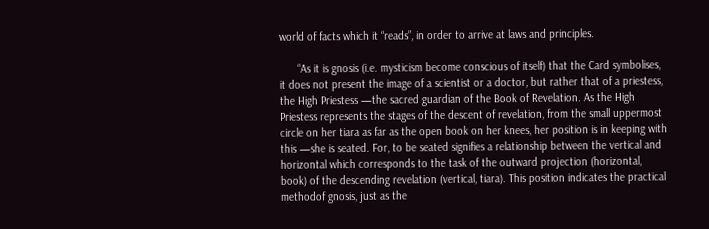world of facts which it “reads”, in order to arrive at laws and principles.

      “As it is gnosis (i.e. mysticism become conscious of itself) that the Card symbolises, it does not present the image of a scientist or a doctor, but rather that of a priestess, the High Priestess —the sacred guardian of the Book of Revelation. As the High Priestess represents the stages of the descent of revelation, from the small uppermost circle on her tiara as far as the open book on her knees, her position is in keeping with this —she is seated. For, to be seated signifies a relationship between the vertical and horizontal which corresponds to the task of the outward projection (horizontal, book) of the descending revelation (vertical, tiara). This position indicates the practical methodof gnosis, just as the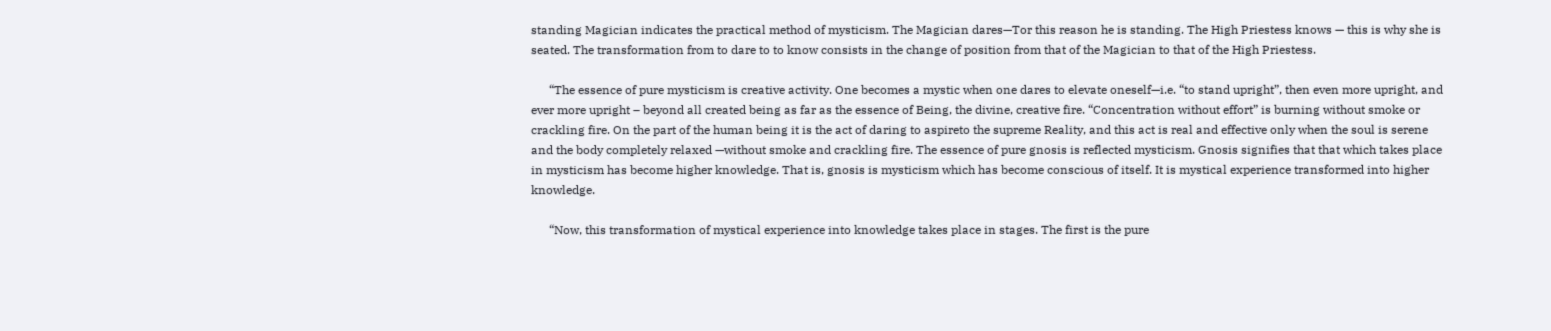standing Magician indicates the practical method of mysticism. The Magician dares—Tor this reason he is standing. The High Priestess knows — this is why she is seated. The transformation from to dare to to know consists in the change of position from that of the Magician to that of the High Priestess.

      “The essence of pure mysticism is creative activity. One becomes a mystic when one dares to elevate oneself—i.e. “to stand upright”, then even more upright, and ever more upright – beyond all created being as far as the essence of Being, the divine, creative fire. “Concentration without effort” is burning without smoke or crackling fire. On the part of the human being it is the act of daring to aspireto the supreme Reality, and this act is real and effective only when the soul is serene and the body completely relaxed —without smoke and crackling fire. The essence of pure gnosis is reflected mysticism. Gnosis signifies that that which takes place in mysticism has become higher knowledge. That is, gnosis is mysticism which has become conscious of itself. It is mystical experience transformed into higher knowledge.

      “Now, this transformation of mystical experience into knowledge takes place in stages. The first is the pure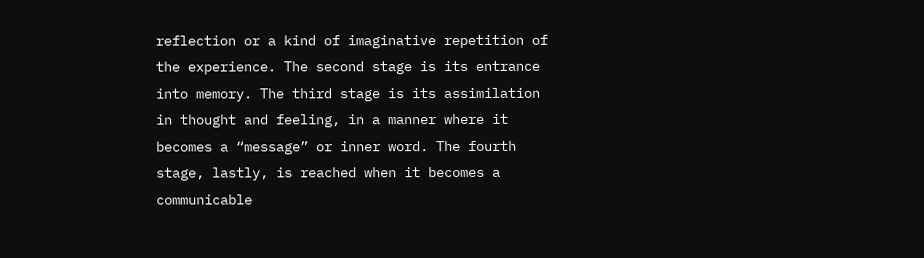reflection or a kind of imaginative repetition of the experience. The second stage is its entrance into memory. The third stage is its assimilation in thought and feeling, in a manner where it becomes a “message” or inner word. The fourth stage, lastly, is reached when it becomes a communicable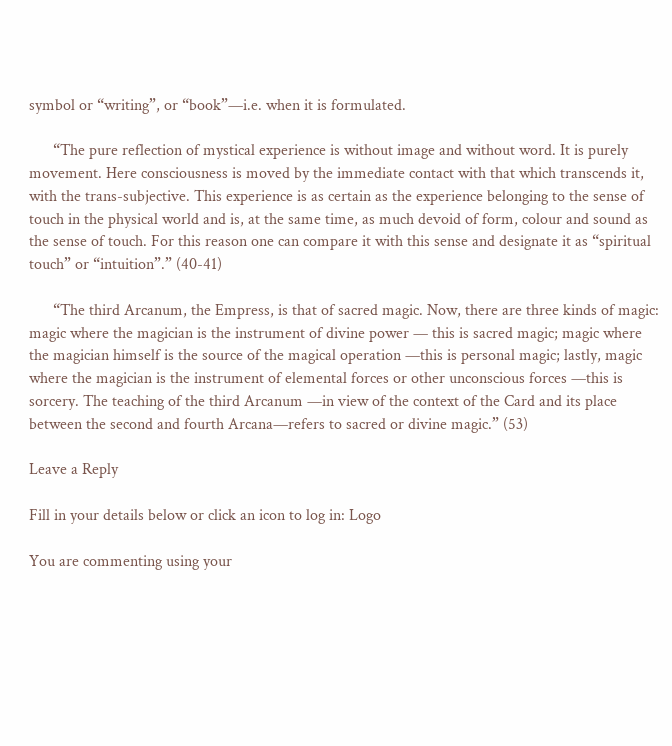symbol or “writing”, or “book”—i.e. when it is formulated.

      “The pure reflection of mystical experience is without image and without word. It is purely movement. Here consciousness is moved by the immediate contact with that which transcends it, with the trans-subjective. This experience is as certain as the experience belonging to the sense of touch in the physical world and is, at the same time, as much devoid of form, colour and sound as the sense of touch. For this reason one can compare it with this sense and designate it as “spiritual touch” or “intuition”.” (40-41)

      “The third Arcanum, the Empress, is that of sacred magic. Now, there are three kinds of magic: magic where the magician is the instrument of divine power — this is sacred magic; magic where the magician himself is the source of the magical operation —this is personal magic; lastly, magic where the magician is the instrument of elemental forces or other unconscious forces —this is sorcery. The teaching of the third Arcanum —in view of the context of the Card and its place between the second and fourth Arcana—refers to sacred or divine magic.” (53)

Leave a Reply

Fill in your details below or click an icon to log in: Logo

You are commenting using your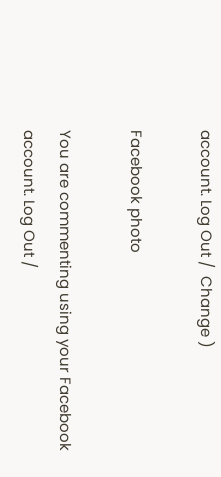account. Log Out /  Change )

Facebook photo

You are commenting using your Facebook account. Log Out /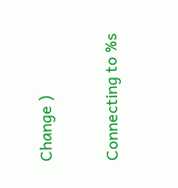Change )

Connecting to %s